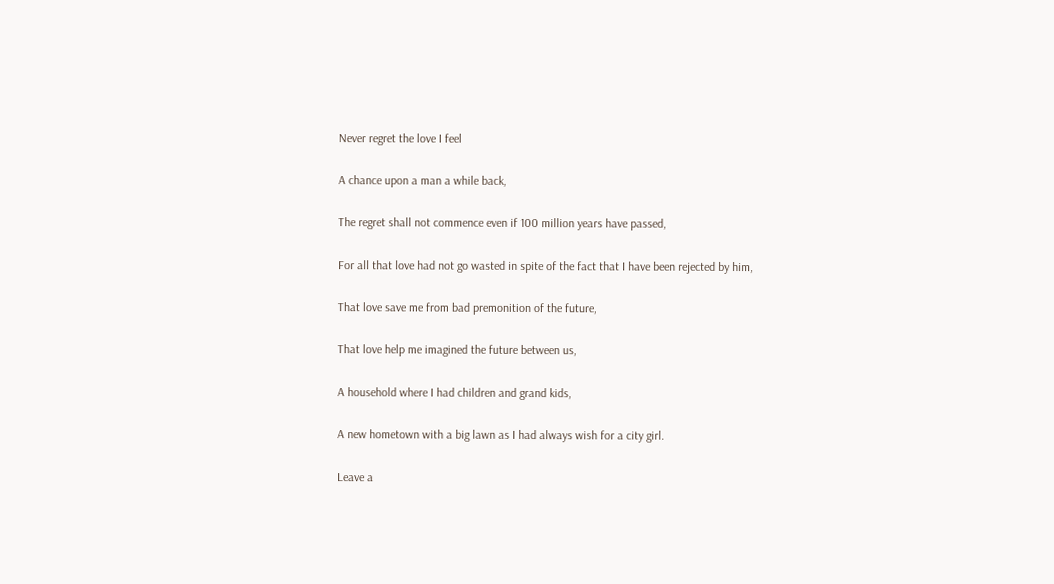Never regret the love I feel

A chance upon a man a while back,

The regret shall not commence even if 100 million years have passed,

For all that love had not go wasted in spite of the fact that I have been rejected by him,

That love save me from bad premonition of the future,

That love help me imagined the future between us,

A household where I had children and grand kids,

A new hometown with a big lawn as I had always wish for a city girl.

Leave a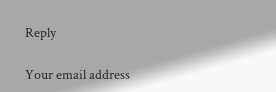Reply

Your email address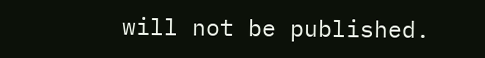will not be published.